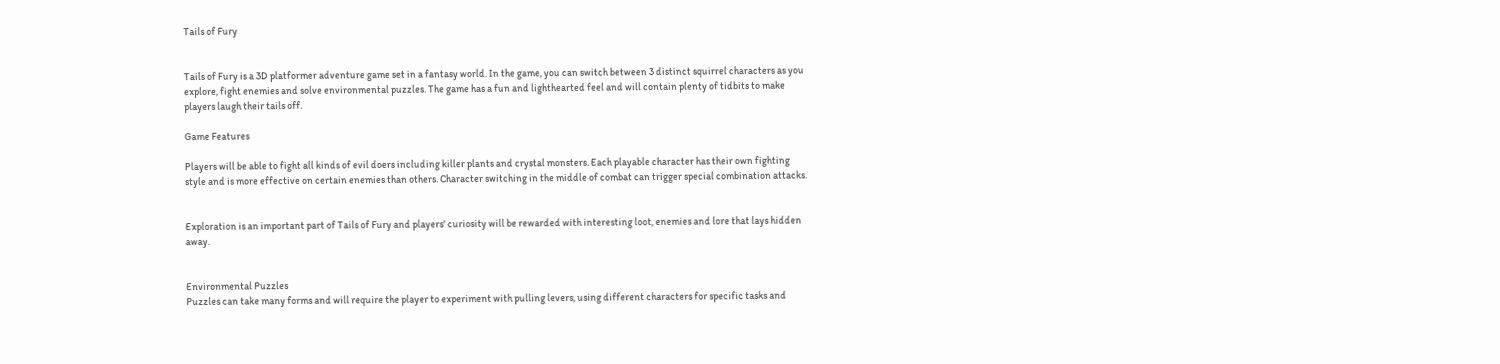Tails of Fury


Tails of Fury is a 3D platformer adventure game set in a fantasy world. In the game, you can switch between 3 distinct squirrel characters as you explore, fight enemies and solve environmental puzzles. The game has a fun and lighthearted feel and will contain plenty of tidbits to make players laugh their tails off.

Game Features

Players will be able to fight all kinds of evil doers including killer plants and crystal monsters. Each playable character has their own fighting style and is more effective on certain enemies than others. Character switching in the middle of combat can trigger special combination attacks.


Exploration is an important part of Tails of Fury and players' curiosity will be rewarded with interesting loot, enemies and lore that lays hidden away.


Environmental Puzzles
Puzzles can take many forms and will require the player to experiment with pulling levers, using different characters for specific tasks and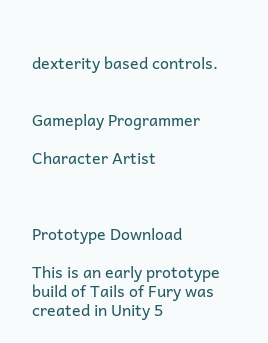dexterity based controls.


Gameplay Programmer

Character Artist



Prototype Download

This is an early prototype build of Tails of Fury was created in Unity 5